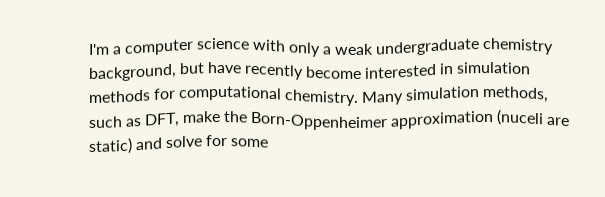I'm a computer science with only a weak undergraduate chemistry background, but have recently become interested in simulation methods for computational chemistry. Many simulation methods, such as DFT, make the Born-Oppenheimer approximation (nuceli are static) and solve for some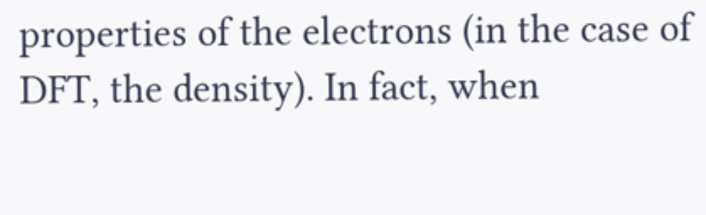properties of the electrons (in the case of DFT, the density). In fact, when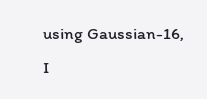using Gaussian-16, I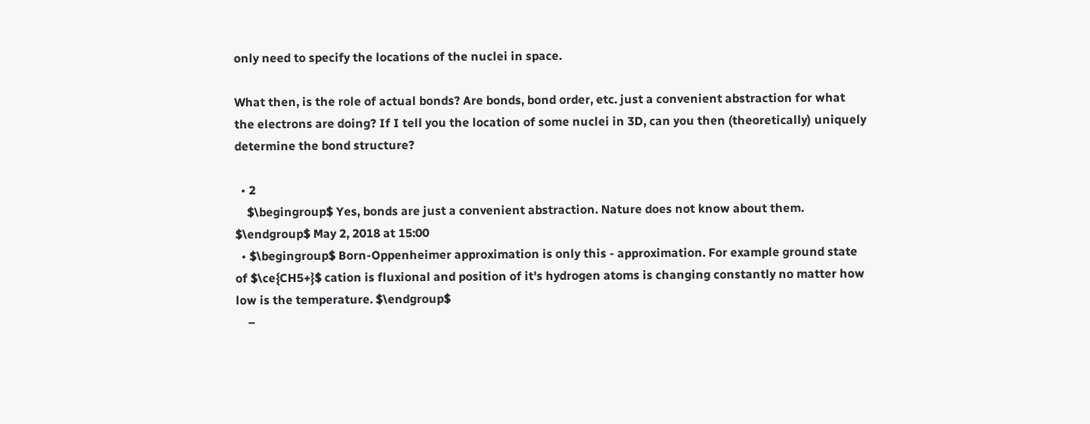only need to specify the locations of the nuclei in space.

What then, is the role of actual bonds? Are bonds, bond order, etc. just a convenient abstraction for what the electrons are doing? If I tell you the location of some nuclei in 3D, can you then (theoretically) uniquely determine the bond structure?

  • 2
    $\begingroup$ Yes, bonds are just a convenient abstraction. Nature does not know about them. $\endgroup$ May 2, 2018 at 15:00
  • $\begingroup$ Born-Oppenheimer approximation is only this - approximation. For example ground state of $\ce{CH5+}$ cation is fluxional and position of it's hydrogen atoms is changing constantly no matter how low is the temperature. $\endgroup$
    –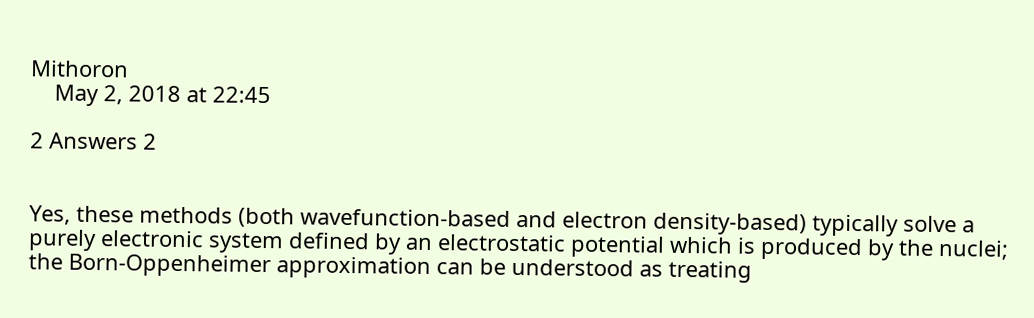Mithoron
    May 2, 2018 at 22:45

2 Answers 2


Yes, these methods (both wavefunction-based and electron density-based) typically solve a purely electronic system defined by an electrostatic potential which is produced by the nuclei; the Born-Oppenheimer approximation can be understood as treating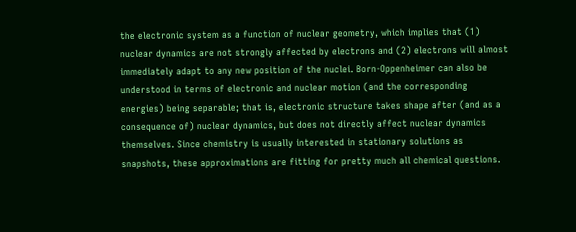the electronic system as a function of nuclear geometry, which implies that (1) nuclear dynamics are not strongly affected by electrons and (2) electrons will almost immediately adapt to any new position of the nuclei. Born-Oppenheimer can also be understood in terms of electronic and nuclear motion (and the corresponding energies) being separable; that is, electronic structure takes shape after (and as a consequence of) nuclear dynamics, but does not directly affect nuclear dynamics themselves. Since chemistry is usually interested in stationary solutions as snapshots, these approximations are fitting for pretty much all chemical questions.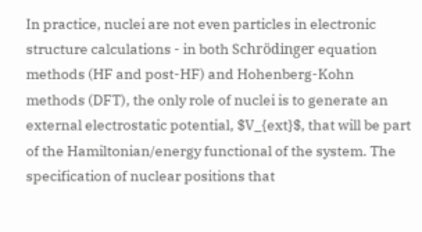In practice, nuclei are not even particles in electronic structure calculations - in both Schrödinger equation methods (HF and post-HF) and Hohenberg-Kohn methods (DFT), the only role of nuclei is to generate an external electrostatic potential, $V_{ext}$, that will be part of the Hamiltonian/energy functional of the system. The specification of nuclear positions that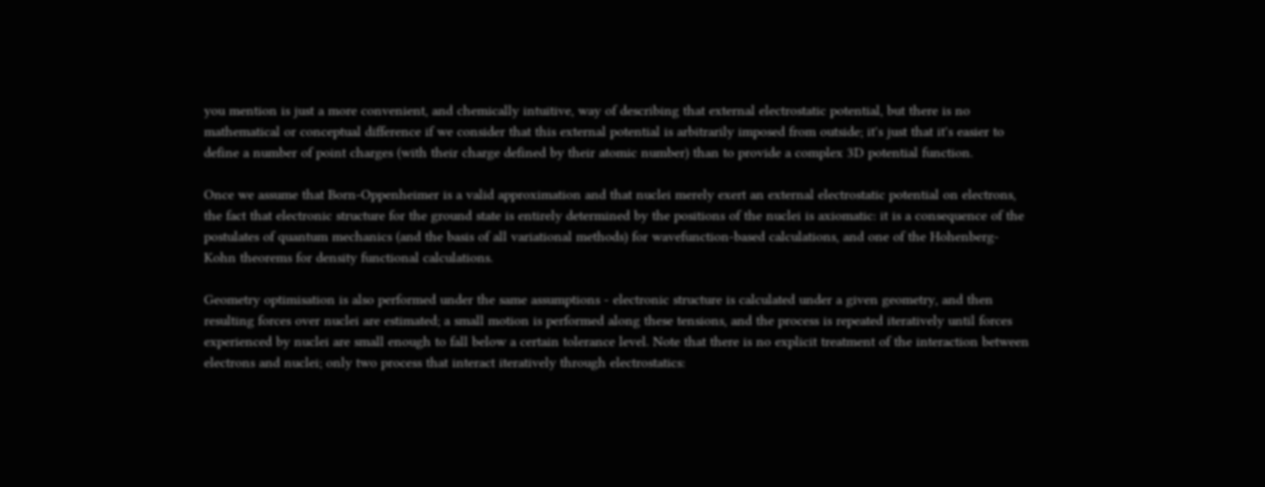you mention is just a more convenient, and chemically intuitive, way of describing that external electrostatic potential, but there is no mathematical or conceptual difference if we consider that this external potential is arbitrarily imposed from outside; it's just that it's easier to define a number of point charges (with their charge defined by their atomic number) than to provide a complex 3D potential function.

Once we assume that Born-Oppenheimer is a valid approximation and that nuclei merely exert an external electrostatic potential on electrons, the fact that electronic structure for the ground state is entirely determined by the positions of the nuclei is axiomatic: it is a consequence of the postulates of quantum mechanics (and the basis of all variational methods) for wavefunction-based calculations, and one of the Hohenberg-Kohn theorems for density functional calculations.

Geometry optimisation is also performed under the same assumptions - electronic structure is calculated under a given geometry, and then resulting forces over nuclei are estimated; a small motion is performed along these tensions, and the process is repeated iteratively until forces experienced by nuclei are small enough to fall below a certain tolerance level. Note that there is no explicit treatment of the interaction between electrons and nuclei; only two process that interact iteratively through electrostatics: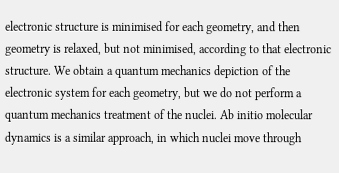electronic structure is minimised for each geometry, and then geometry is relaxed, but not minimised, according to that electronic structure. We obtain a quantum mechanics depiction of the electronic system for each geometry, but we do not perform a quantum mechanics treatment of the nuclei. Ab initio molecular dynamics is a similar approach, in which nuclei move through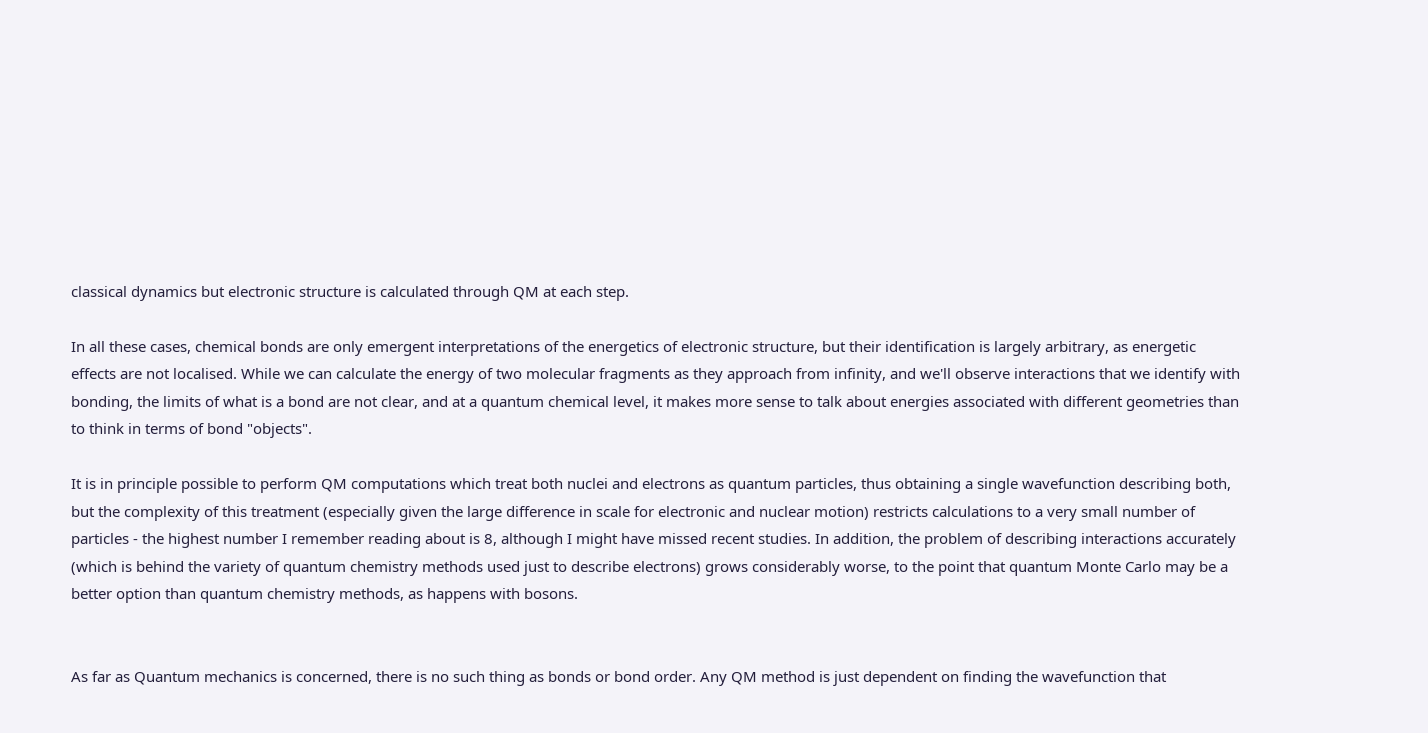classical dynamics but electronic structure is calculated through QM at each step.

In all these cases, chemical bonds are only emergent interpretations of the energetics of electronic structure, but their identification is largely arbitrary, as energetic effects are not localised. While we can calculate the energy of two molecular fragments as they approach from infinity, and we'll observe interactions that we identify with bonding, the limits of what is a bond are not clear, and at a quantum chemical level, it makes more sense to talk about energies associated with different geometries than to think in terms of bond "objects".

It is in principle possible to perform QM computations which treat both nuclei and electrons as quantum particles, thus obtaining a single wavefunction describing both, but the complexity of this treatment (especially given the large difference in scale for electronic and nuclear motion) restricts calculations to a very small number of particles - the highest number I remember reading about is 8, although I might have missed recent studies. In addition, the problem of describing interactions accurately (which is behind the variety of quantum chemistry methods used just to describe electrons) grows considerably worse, to the point that quantum Monte Carlo may be a better option than quantum chemistry methods, as happens with bosons.


As far as Quantum mechanics is concerned, there is no such thing as bonds or bond order. Any QM method is just dependent on finding the wavefunction that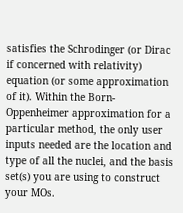satisfies the Schrodinger (or Dirac if concerned with relativity) equation (or some approximation of it). Within the Born-Oppenheimer approximation for a particular method, the only user inputs needed are the location and type of all the nuclei, and the basis set(s) you are using to construct your MOs.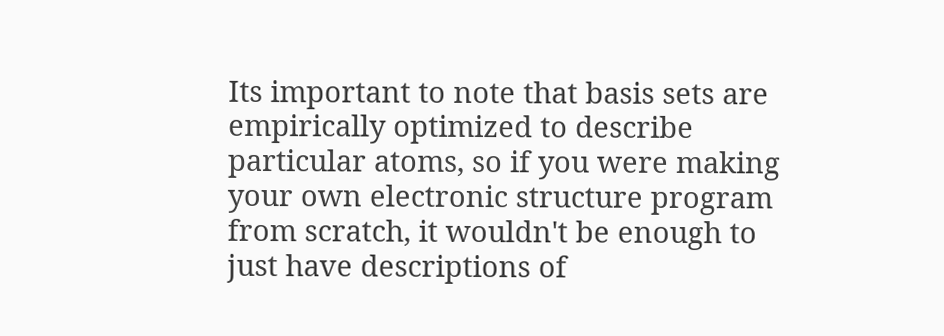Its important to note that basis sets are empirically optimized to describe particular atoms, so if you were making your own electronic structure program from scratch, it wouldn't be enough to just have descriptions of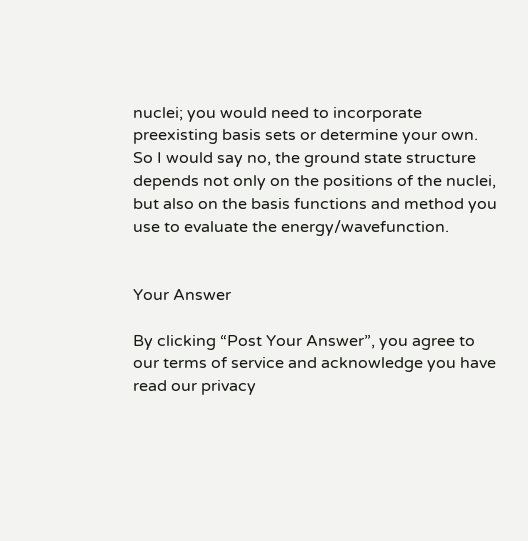nuclei; you would need to incorporate preexisting basis sets or determine your own. So I would say no, the ground state structure depends not only on the positions of the nuclei, but also on the basis functions and method you use to evaluate the energy/wavefunction.


Your Answer

By clicking “Post Your Answer”, you agree to our terms of service and acknowledge you have read our privacy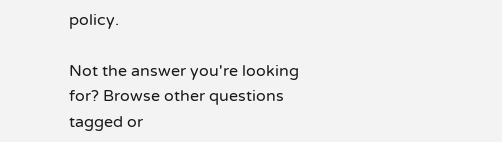policy.

Not the answer you're looking for? Browse other questions tagged or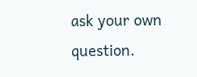ask your own question.